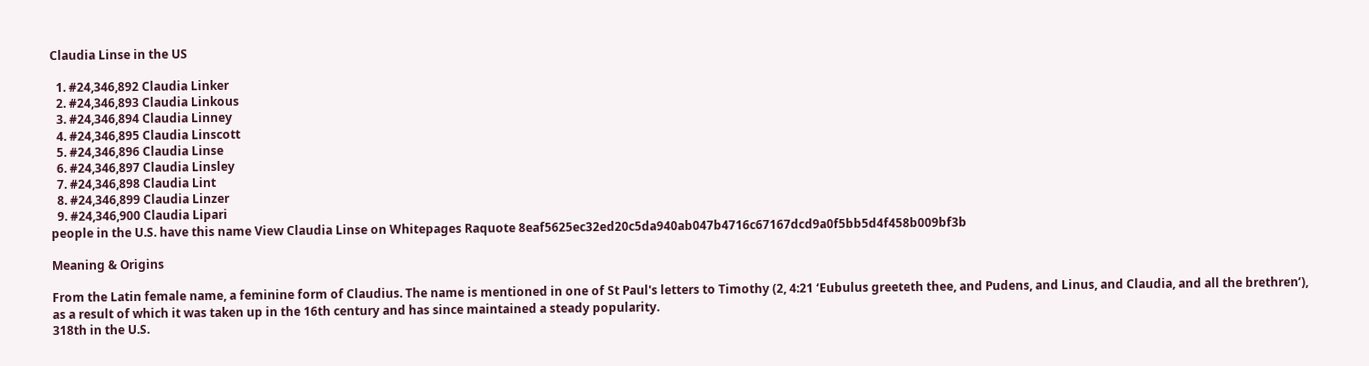Claudia Linse in the US

  1. #24,346,892 Claudia Linker
  2. #24,346,893 Claudia Linkous
  3. #24,346,894 Claudia Linney
  4. #24,346,895 Claudia Linscott
  5. #24,346,896 Claudia Linse
  6. #24,346,897 Claudia Linsley
  7. #24,346,898 Claudia Lint
  8. #24,346,899 Claudia Linzer
  9. #24,346,900 Claudia Lipari
people in the U.S. have this name View Claudia Linse on Whitepages Raquote 8eaf5625ec32ed20c5da940ab047b4716c67167dcd9a0f5bb5d4f458b009bf3b

Meaning & Origins

From the Latin female name, a feminine form of Claudius. The name is mentioned in one of St Paul's letters to Timothy (2, 4:21 ‘Eubulus greeteth thee, and Pudens, and Linus, and Claudia, and all the brethren’), as a result of which it was taken up in the 16th century and has since maintained a steady popularity.
318th in the U.S.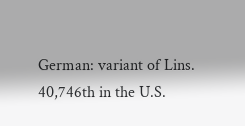German: variant of Lins.
40,746th in the U.S.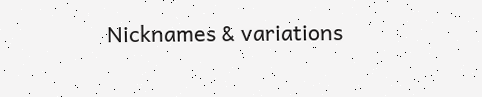Nicknames & variations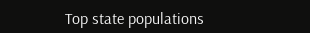Top state populations